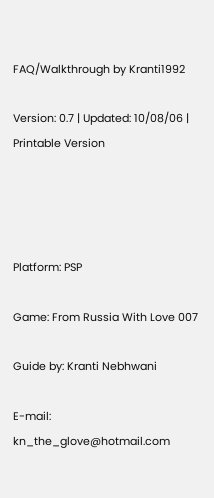FAQ/Walkthrough by Kranti1992

Version: 0.7 | Updated: 10/08/06 | Printable Version




Platform: PSP

Game: From Russia With Love 007

Guide by: Kranti Nebhwani

E-mail: kn_the_glove@hotmail.com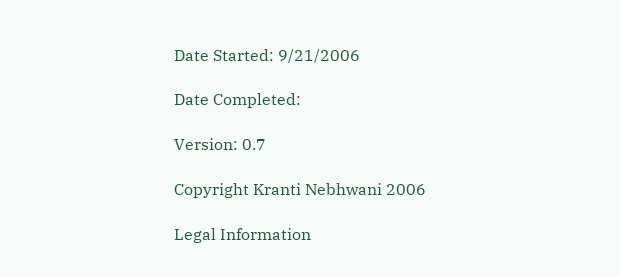Date Started: 9/21/2006

Date Completed:

Version: 0.7

Copyright Kranti Nebhwani 2006

Legal Information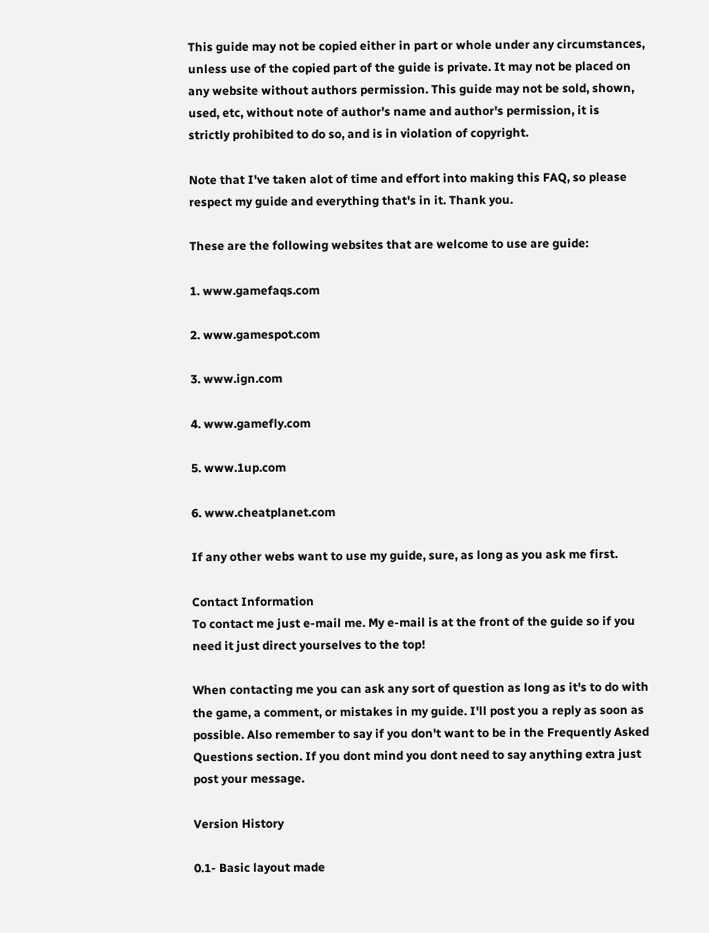This guide may not be copied either in part or whole under any circumstances,
unless use of the copied part of the guide is private. It may not be placed on
any website without authors permission. This guide may not be sold, shown,
used, etc, without note of author's name and author's permission, it is
strictly prohibited to do so, and is in violation of copyright.

Note that I've taken alot of time and effort into making this FAQ, so please
respect my guide and everything that's in it. Thank you.

These are the following websites that are welcome to use are guide:

1. www.gamefaqs.com

2. www.gamespot.com

3. www.ign.com

4. www.gamefly.com

5. www.1up.com

6. www.cheatplanet.com

If any other webs want to use my guide, sure, as long as you ask me first.

Contact Information
To contact me just e-mail me. My e-mail is at the front of the guide so if you
need it just direct yourselves to the top!

When contacting me you can ask any sort of question as long as it's to do with
the game, a comment, or mistakes in my guide. I'll post you a reply as soon as
possible. Also remember to say if you don't want to be in the Frequently Asked
Questions section. If you dont mind you dont need to say anything extra just
post your message.

Version History

0.1- Basic layout made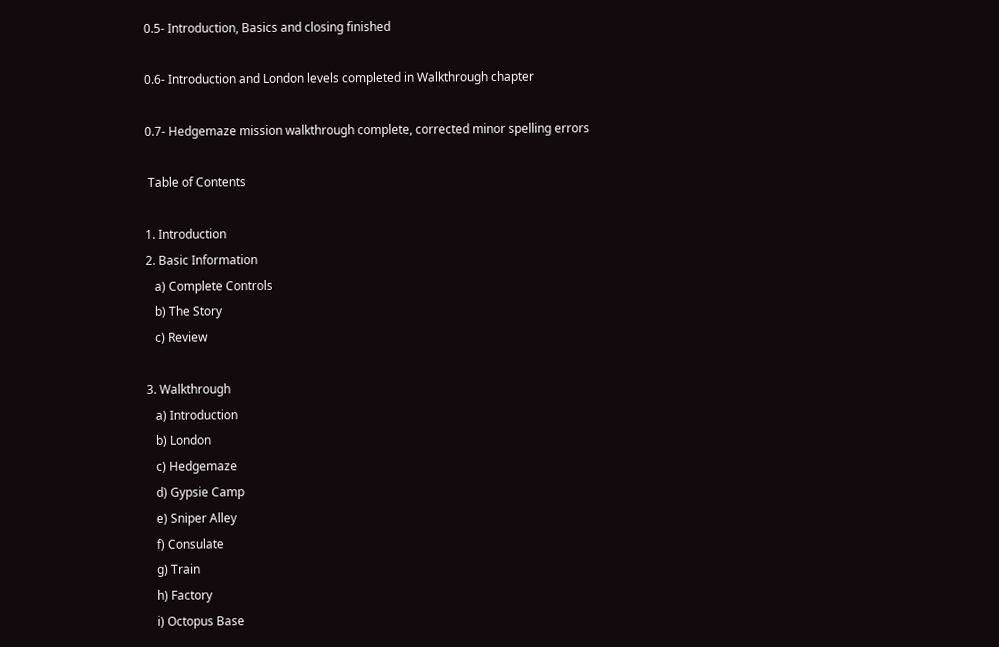0.5- Introduction, Basics and closing finished

0.6- Introduction and London levels completed in Walkthrough chapter

0.7- Hedgemaze mission walkthrough complete, corrected minor spelling errors

 Table of Contents

1. Introduction
2. Basic Information
   a) Complete Controls
   b) The Story
   c) Review

3. Walkthrough
   a) Introduction
   b) London
   c) Hedgemaze
   d) Gypsie Camp
   e) Sniper Alley
   f) Consulate
   g) Train
   h) Factory
   i) Octopus Base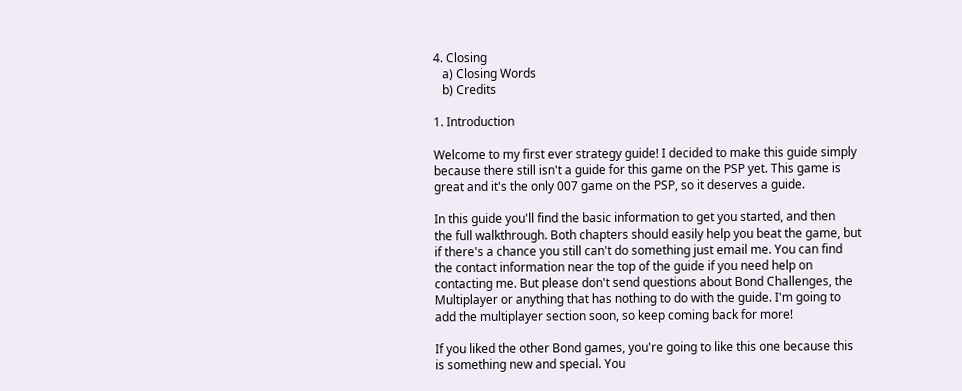4. Closing
   a) Closing Words
   b) Credits

1. Introduction

Welcome to my first ever strategy guide! I decided to make this guide simply
because there still isn't a guide for this game on the PSP yet. This game is
great and it's the only 007 game on the PSP, so it deserves a guide.

In this guide you'll find the basic information to get you started, and then
the full walkthrough. Both chapters should easily help you beat the game, but
if there's a chance you still can't do something just email me. You can find
the contact information near the top of the guide if you need help on
contacting me. But please don't send questions about Bond Challenges, the
Multiplayer or anything that has nothing to do with the guide. I'm going to
add the multiplayer section soon, so keep coming back for more!

If you liked the other Bond games, you're going to like this one because this
is something new and special. You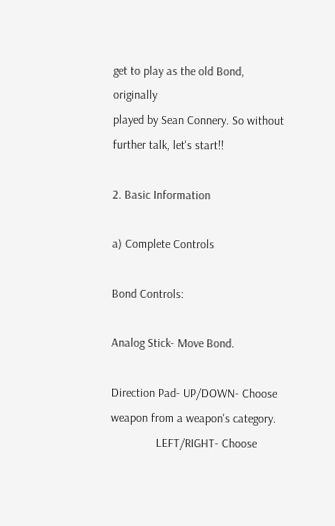get to play as the old Bond, originally
played by Sean Connery. So without further talk, let's start!!

2. Basic Information

a) Complete Controls

Bond Controls:

Analog Stick- Move Bond.

Direction Pad- UP/DOWN- Choose weapon from a weapon's category.
               LEFT/RIGHT- Choose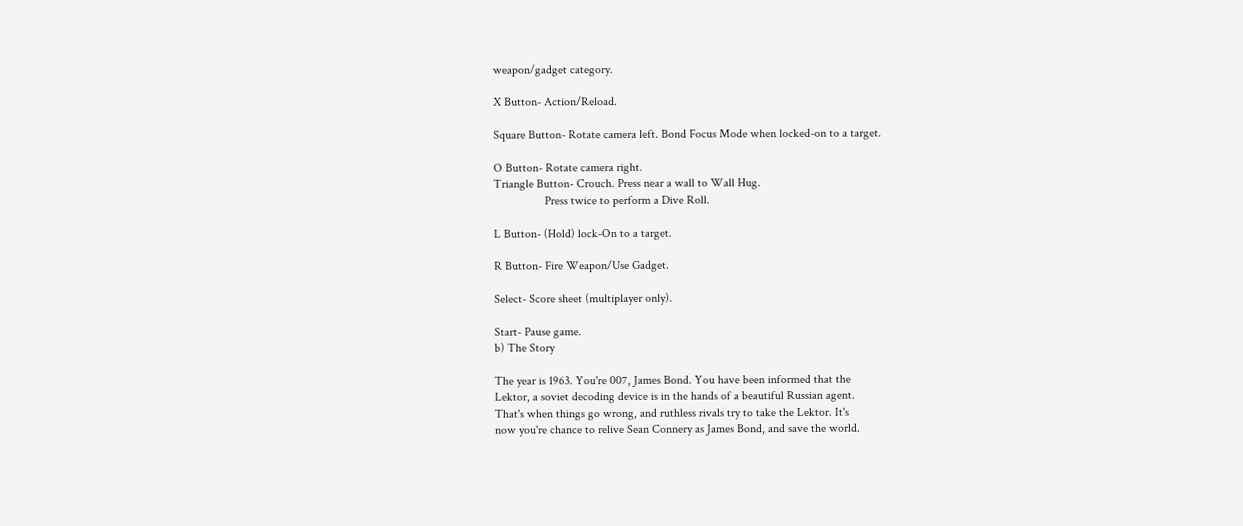weapon/gadget category.

X Button- Action/Reload.

Square Button- Rotate camera left. Bond Focus Mode when locked-on to a target.

O Button- Rotate camera right.
Triangle Button- Crouch. Press near a wall to Wall Hug.
                 Press twice to perform a Dive Roll.

L Button- (Hold) lock-On to a target.

R Button- Fire Weapon/Use Gadget.

Select- Score sheet (multiplayer only).

Start- Pause game.
b) The Story

The year is 1963. You're 007, James Bond. You have been informed that the
Lektor, a soviet decoding device is in the hands of a beautiful Russian agent.
That's when things go wrong, and ruthless rivals try to take the Lektor. It's
now you're chance to relive Sean Connery as James Bond, and save the world.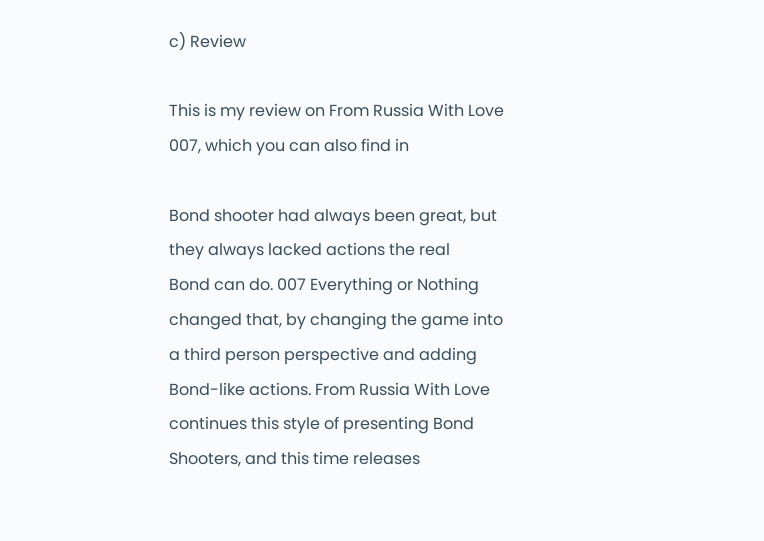c) Review

This is my review on From Russia With Love 007, which you can also find in

Bond shooter had always been great, but they always lacked actions the real
Bond can do. 007 Everything or Nothing changed that, by changing the game into
a third person perspective and adding Bond-like actions. From Russia With Love
continues this style of presenting Bond Shooters, and this time releases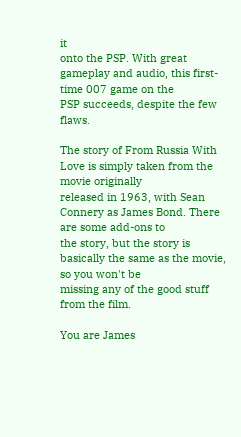it
onto the PSP. With great gameplay and audio, this first-time 007 game on the
PSP succeeds, despite the few flaws.

The story of From Russia With Love is simply taken from the movie originally
released in 1963, with Sean Connery as James Bond. There are some add-ons to
the story, but the story is basically the same as the movie, so you won't be
missing any of the good stuff from the film.

You are James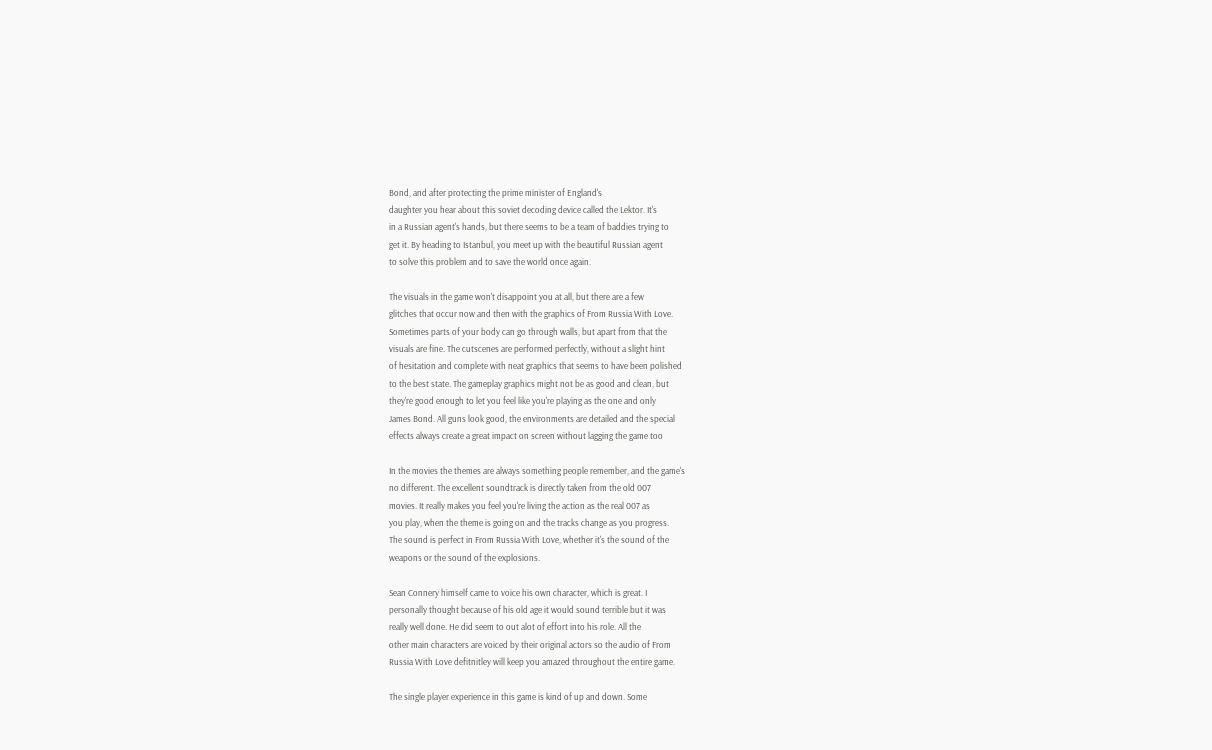Bond, and after protecting the prime minister of England's
daughter you hear about this soviet decoding device called the Lektor. It's
in a Russian agent's hands, but there seems to be a team of baddies trying to
get it. By heading to Istanbul, you meet up with the beautiful Russian agent
to solve this problem and to save the world once again.

The visuals in the game won't disappoint you at all, but there are a few
glitches that occur now and then with the graphics of From Russia With Love.
Sometimes parts of your body can go through walls, but apart from that the
visuals are fine. The cutscenes are performed perfectly, without a slight hint
of hesitation and complete with neat graphics that seems to have been polished
to the best state. The gameplay graphics might not be as good and clean, but
they're good enough to let you feel like you're playing as the one and only
James Bond. All guns look good, the environments are detailed and the special
effects always create a great impact on screen without lagging the game too

In the movies the themes are always something people remember, and the game's
no different. The excellent soundtrack is directly taken from the old 007
movies. It really makes you feel you're living the action as the real 007 as
you play, when the theme is going on and the tracks change as you progress.
The sound is perfect in From Russia With Love, whether it's the sound of the
weapons or the sound of the explosions.

Sean Connery himself came to voice his own character, which is great. I
personally thought because of his old age it would sound terrible but it was
really well done. He did seem to out alot of effort into his role. All the
other main characters are voiced by their original actors so the audio of From
Russia With Love defitnitley will keep you amazed throughout the entire game.

The single player experience in this game is kind of up and down. Some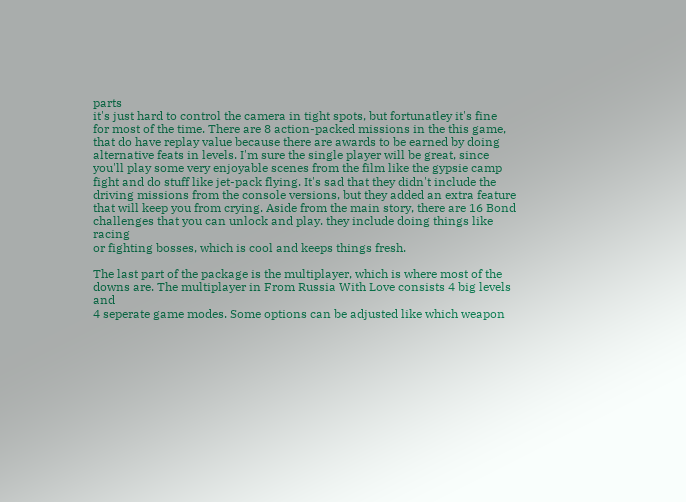parts
it's just hard to control the camera in tight spots, but fortunatley it's fine
for most of the time. There are 8 action-packed missions in the this game,
that do have replay value because there are awards to be earned by doing
alternative feats in levels. I'm sure the single player will be great, since
you'll play some very enjoyable scenes from the film like the gypsie camp
fight and do stuff like jet-pack flying. It's sad that they didn't include the
driving missions from the console versions, but they added an extra feature
that will keep you from crying. Aside from the main story, there are 16 Bond
challenges that you can unlock and play. they include doing things like racing
or fighting bosses, which is cool and keeps things fresh.

The last part of the package is the multiplayer, which is where most of the
downs are. The multiplayer in From Russia With Love consists 4 big levels and
4 seperate game modes. Some options can be adjusted like which weapon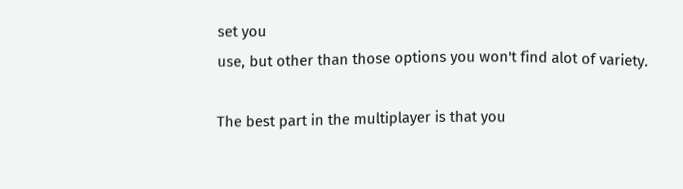set you
use, but other than those options you won't find alot of variety.

The best part in the multiplayer is that you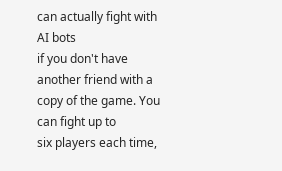can actually fight with AI bots
if you don't have another friend with a copy of the game. You can fight up to
six players each time,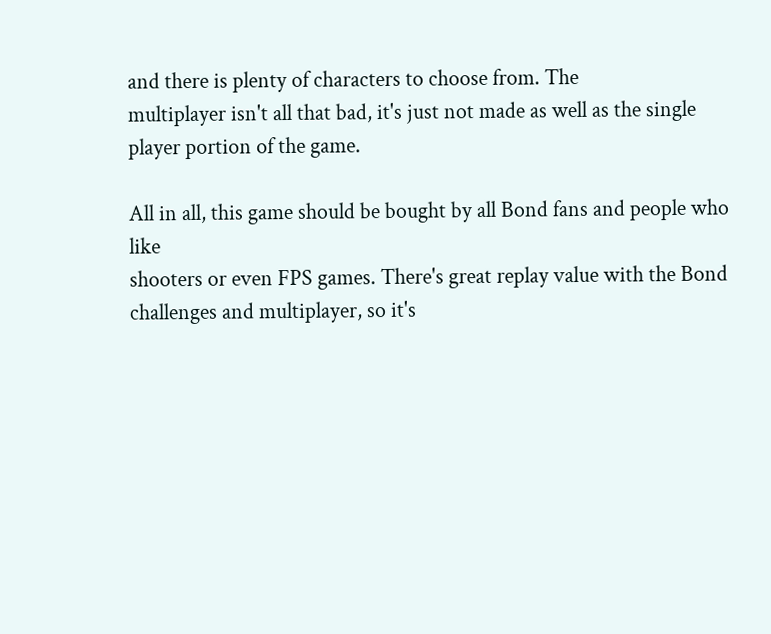and there is plenty of characters to choose from. The
multiplayer isn't all that bad, it's just not made as well as the single
player portion of the game.

All in all, this game should be bought by all Bond fans and people who like
shooters or even FPS games. There's great replay value with the Bond
challenges and multiplayer, so it's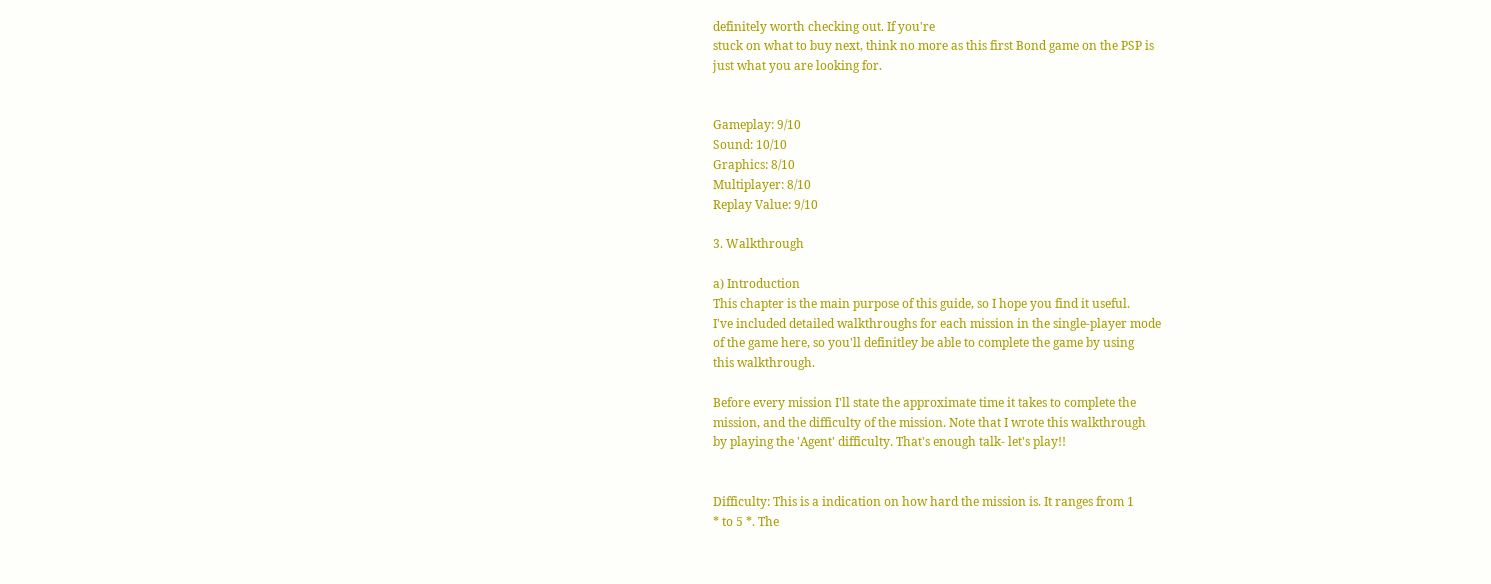definitely worth checking out. If you're
stuck on what to buy next, think no more as this first Bond game on the PSP is
just what you are looking for.


Gameplay: 9/10
Sound: 10/10
Graphics: 8/10
Multiplayer: 8/10
Replay Value: 9/10

3. Walkthrough

a) Introduction
This chapter is the main purpose of this guide, so I hope you find it useful.
I've included detailed walkthroughs for each mission in the single-player mode
of the game here, so you'll definitley be able to complete the game by using
this walkthrough.

Before every mission I'll state the approximate time it takes to complete the
mission, and the difficulty of the mission. Note that I wrote this walkthrough
by playing the 'Agent' difficulty. That's enough talk- let's play!!


Difficulty: This is a indication on how hard the mission is. It ranges from 1
* to 5 *. The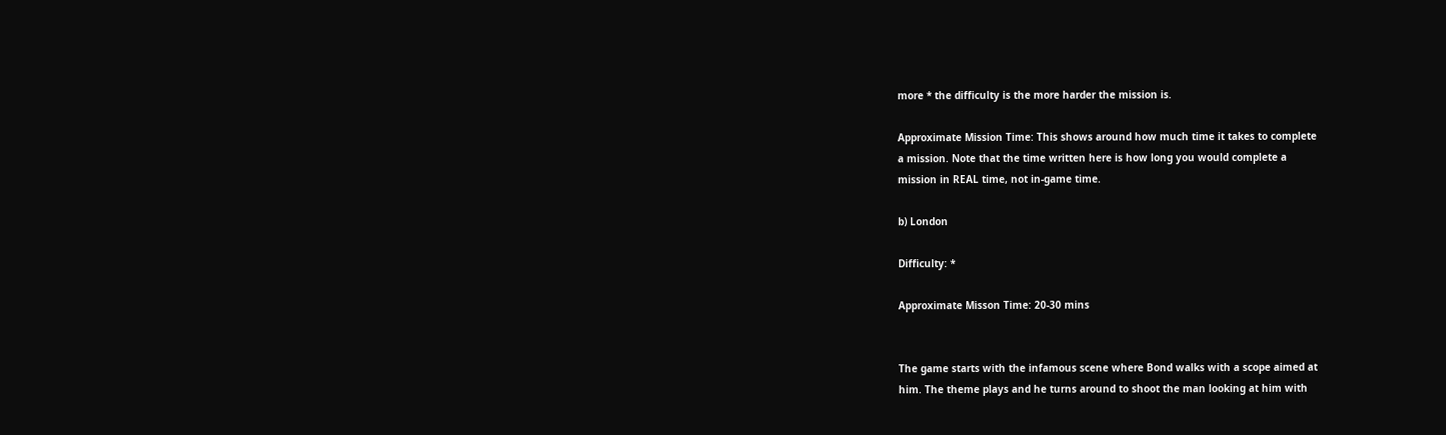more * the difficulty is the more harder the mission is.

Approximate Mission Time: This shows around how much time it takes to complete
a mission. Note that the time written here is how long you would complete a
mission in REAL time, not in-game time.

b) London

Difficulty: *

Approximate Misson Time: 20-30 mins


The game starts with the infamous scene where Bond walks with a scope aimed at
him. The theme plays and he turns around to shoot the man looking at him with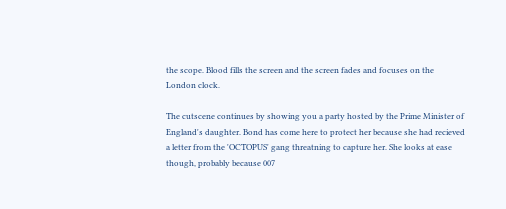the scope. Blood fills the screen and the screen fades and focuses on the
London clock.

The cutscene continues by showing you a party hosted by the Prime Minister of
England's daughter. Bond has come here to protect her because she had recieved
a letter from the 'OCTOPUS' gang threatning to capture her. She looks at ease
though, probably because 007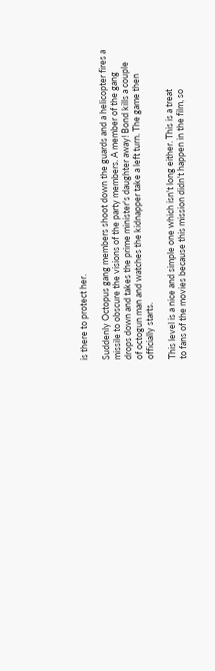is there to protect her.

Suddenly Octopus gang members shoot down the guards and a helicopter fires a
missile to obscure the visions of the party members. A member of the gang
drops down and takes the prime minister's daughter away! Bond kills a couple
of octogun man and watches the kidnapper take a left turn. The game then
officially starts.

This level is a nice and simple one which isn't long either. This is a treat
to fans of the movies because this mission didn't happen in the film, so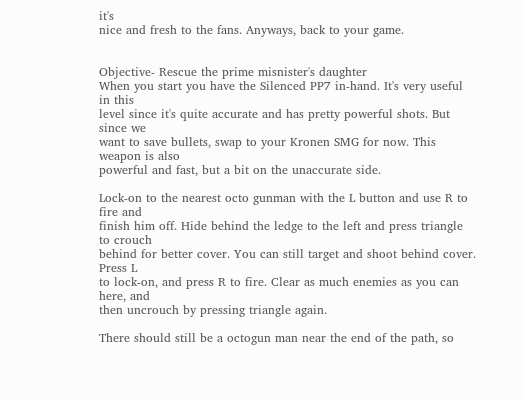it's
nice and fresh to the fans. Anyways, back to your game.


Objective- Rescue the prime misnister's daughter
When you start you have the Silenced PP7 in-hand. It's very useful in this
level since it's quite accurate and has pretty powerful shots. But since we
want to save bullets, swap to your Kronen SMG for now. This weapon is also
powerful and fast, but a bit on the unaccurate side.

Lock-on to the nearest octo gunman with the L button and use R to fire and
finish him off. Hide behind the ledge to the left and press triangle to crouch
behind for better cover. You can still target and shoot behind cover. Press L
to lock-on, and press R to fire. Clear as much enemies as you can here, and
then uncrouch by pressing triangle again.

There should still be a octogun man near the end of the path, so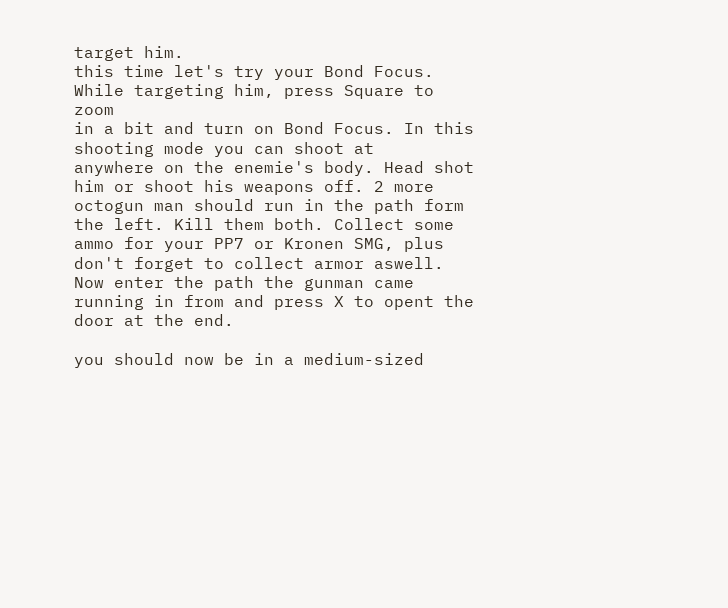target him.
this time let's try your Bond Focus. While targeting him, press Square to zoom
in a bit and turn on Bond Focus. In this shooting mode you can shoot at
anywhere on the enemie's body. Head shot him or shoot his weapons off. 2 more
octogun man should run in the path form the left. Kill them both. Collect some
ammo for your PP7 or Kronen SMG, plus don't forget to collect armor aswell.
Now enter the path the gunman came running in from and press X to opent the
door at the end.

you should now be in a medium-sized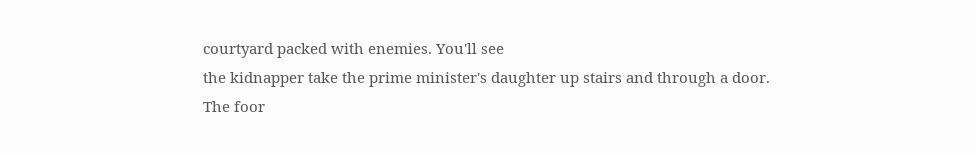courtyard packed with enemies. You'll see
the kidnapper take the prime minister's daughter up stairs and through a door.
The foor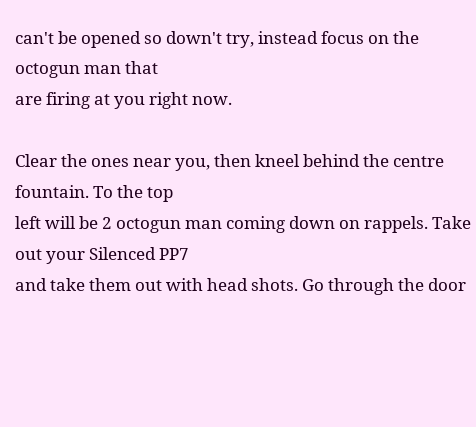can't be opened so down't try, instead focus on the octogun man that
are firing at you right now.

Clear the ones near you, then kneel behind the centre fountain. To the top
left will be 2 octogun man coming down on rappels. Take out your Silenced PP7
and take them out with head shots. Go through the door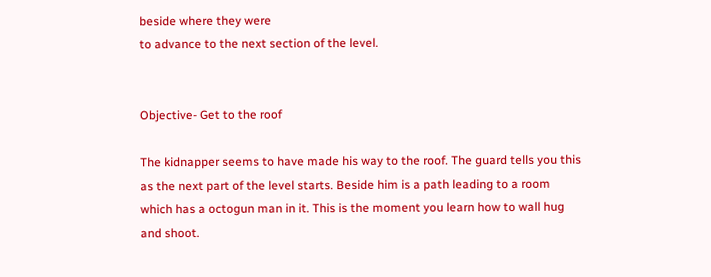beside where they were
to advance to the next section of the level.


Objective- Get to the roof

The kidnapper seems to have made his way to the roof. The guard tells you this
as the next part of the level starts. Beside him is a path leading to a room
which has a octogun man in it. This is the moment you learn how to wall hug
and shoot.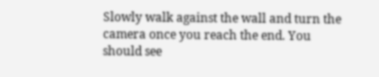Slowly walk against the wall and turn the camera once you reach the end. You
should see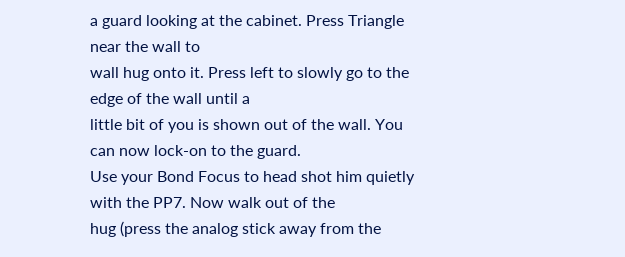a guard looking at the cabinet. Press Triangle near the wall to
wall hug onto it. Press left to slowly go to the edge of the wall until a
little bit of you is shown out of the wall. You can now lock-on to the guard.
Use your Bond Focus to head shot him quietly with the PP7. Now walk out of the
hug (press the analog stick away from the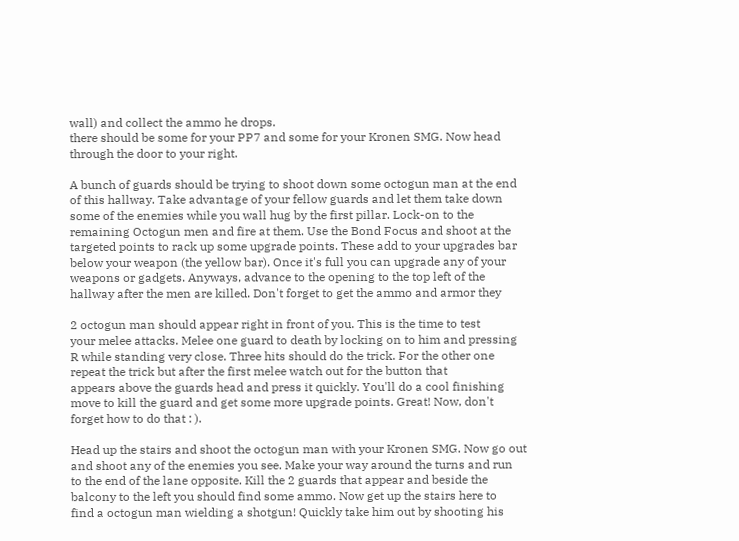wall) and collect the ammo he drops.
there should be some for your PP7 and some for your Kronen SMG. Now head
through the door to your right.

A bunch of guards should be trying to shoot down some octogun man at the end
of this hallway. Take advantage of your fellow guards and let them take down
some of the enemies while you wall hug by the first pillar. Lock-on to the
remaining Octogun men and fire at them. Use the Bond Focus and shoot at the
targeted points to rack up some upgrade points. These add to your upgrades bar
below your weapon (the yellow bar). Once it's full you can upgrade any of your
weapons or gadgets. Anyways, advance to the opening to the top left of the
hallway after the men are killed. Don't forget to get the ammo and armor they

2 octogun man should appear right in front of you. This is the time to test
your melee attacks. Melee one guard to death by locking on to him and pressing
R while standing very close. Three hits should do the trick. For the other one
repeat the trick but after the first melee watch out for the button that
appears above the guards head and press it quickly. You'll do a cool finishing
move to kill the guard and get some more upgrade points. Great! Now, don't
forget how to do that : ).

Head up the stairs and shoot the octogun man with your Kronen SMG. Now go out
and shoot any of the enemies you see. Make your way around the turns and run
to the end of the lane opposite. Kill the 2 guards that appear and beside the
balcony to the left you should find some ammo. Now get up the stairs here to
find a octogun man wielding a shotgun! Quickly take him out by shooting his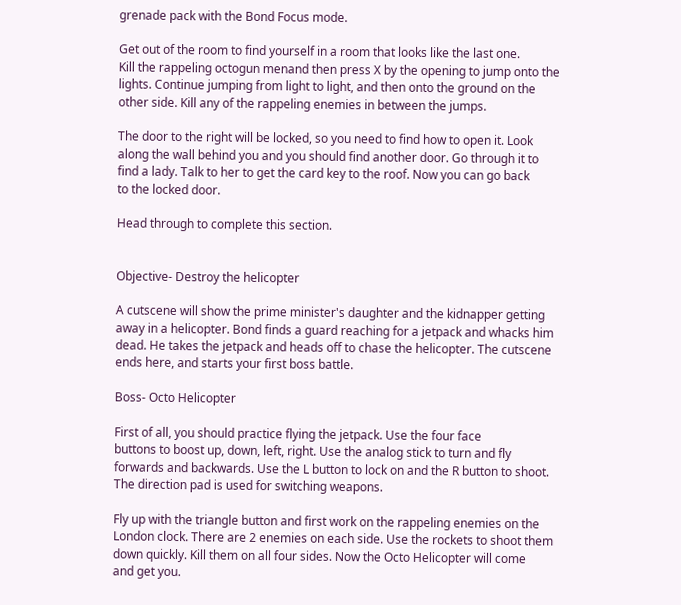grenade pack with the Bond Focus mode.

Get out of the room to find yourself in a room that looks like the last one.
Kill the rappeling octogun menand then press X by the opening to jump onto the
lights. Continue jumping from light to light, and then onto the ground on the
other side. Kill any of the rappeling enemies in between the jumps.

The door to the right will be locked, so you need to find how to open it. Look
along the wall behind you and you should find another door. Go through it to
find a lady. Talk to her to get the card key to the roof. Now you can go back
to the locked door.

Head through to complete this section.


Objective- Destroy the helicopter

A cutscene will show the prime minister's daughter and the kidnapper getting
away in a helicopter. Bond finds a guard reaching for a jetpack and whacks him
dead. He takes the jetpack and heads off to chase the helicopter. The cutscene
ends here, and starts your first boss battle.

Boss- Octo Helicopter

First of all, you should practice flying the jetpack. Use the four face
buttons to boost up, down, left, right. Use the analog stick to turn and fly
forwards and backwards. Use the L button to lock on and the R button to shoot.
The direction pad is used for switching weapons.

Fly up with the triangle button and first work on the rappeling enemies on the
London clock. There are 2 enemies on each side. Use the rockets to shoot them
down quickly. Kill them on all four sides. Now the Octo Helicopter will come
and get you.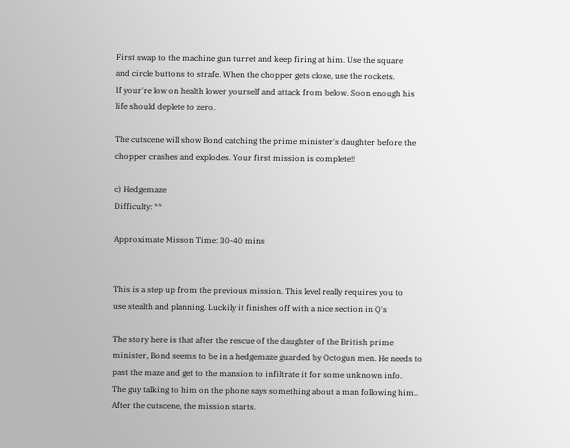First swap to the machine gun turret and keep firing at him. Use the square
and circle buttons to strafe. When the chopper gets close, use the rockets.
If your're low on health lower yourself and attack from below. Soon enough his
life should deplete to zero.

The cutscene will show Bond catching the prime minister's daughter before the
chopper crashes and explodes. Your first mission is complete!!

c) Hedgemaze
Difficulty: **

Approximate Misson Time: 30-40 mins


This is a step up from the previous mission. This level really requires you to
use stealth and planning. Luckily it finishes off with a nice section in Q's

The story here is that after the rescue of the daughter of the British prime
minister, Bond seems to be in a hedgemaze guarded by Octogun men. He needs to
past the maze and get to the mansion to infiltrate it for some unknown info.
The guy talking to him on the phone says something about a man following him..
After the cutscene, the mission starts.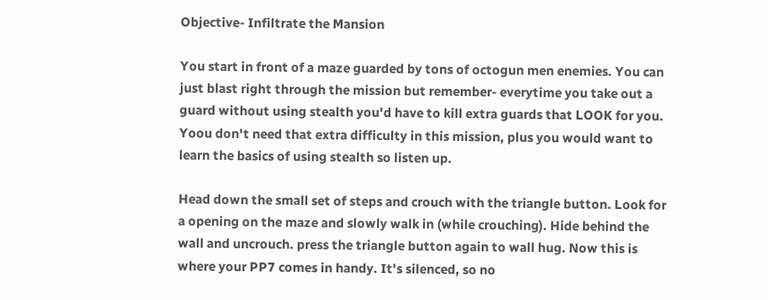Objective- Infiltrate the Mansion

You start in front of a maze guarded by tons of octogun men enemies. You can
just blast right through the mission but remember- everytime you take out a
guard without using stealth you'd have to kill extra guards that LOOK for you.
Yoou don't need that extra difficulty in this mission, plus you would want to
learn the basics of using stealth so listen up.

Head down the small set of steps and crouch with the triangle button. Look for
a opening on the maze and slowly walk in (while crouching). Hide behind the
wall and uncrouch. press the triangle button again to wall hug. Now this is
where your PP7 comes in handy. It's silenced, so no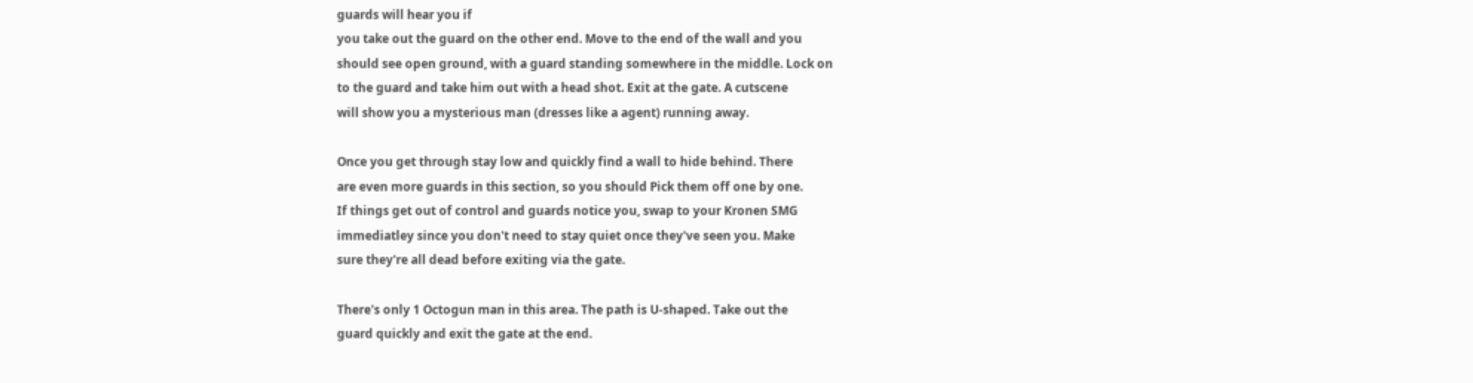guards will hear you if
you take out the guard on the other end. Move to the end of the wall and you
should see open ground, with a guard standing somewhere in the middle. Lock on
to the guard and take him out with a head shot. Exit at the gate. A cutscene
will show you a mysterious man (dresses like a agent) running away.

Once you get through stay low and quickly find a wall to hide behind. There
are even more guards in this section, so you should Pick them off one by one.
If things get out of control and guards notice you, swap to your Kronen SMG
immediatley since you don't need to stay quiet once they've seen you. Make
sure they're all dead before exiting via the gate.

There's only 1 Octogun man in this area. The path is U-shaped. Take out the
guard quickly and exit the gate at the end.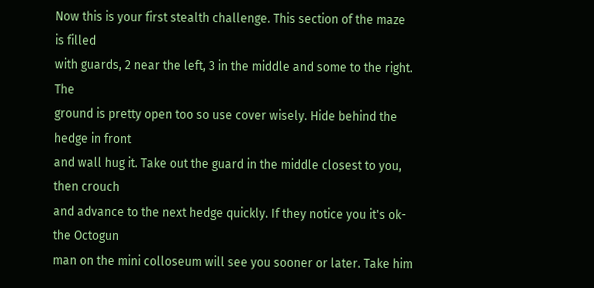Now this is your first stealth challenge. This section of the maze is filled
with guards, 2 near the left, 3 in the middle and some to the right. The
ground is pretty open too so use cover wisely. Hide behind the hedge in front
and wall hug it. Take out the guard in the middle closest to you, then crouch
and advance to the next hedge quickly. If they notice you it's ok- the Octogun
man on the mini colloseum will see you sooner or later. Take him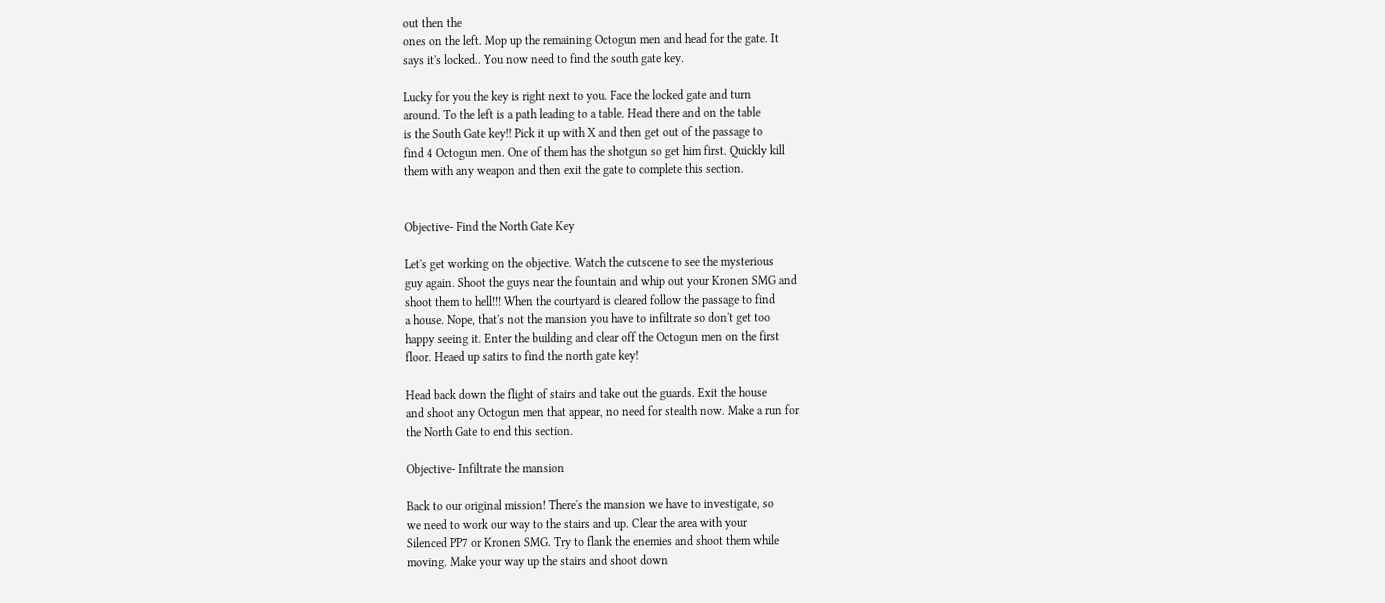out then the
ones on the left. Mop up the remaining Octogun men and head for the gate. It
says it's locked.. You now need to find the south gate key.

Lucky for you the key is right next to you. Face the locked gate and turn
around. To the left is a path leading to a table. Head there and on the table
is the South Gate key!! Pick it up with X and then get out of the passage to
find 4 Octogun men. One of them has the shotgun so get him first. Quickly kill
them with any weapon and then exit the gate to complete this section.


Objective- Find the North Gate Key

Let's get working on the objective. Watch the cutscene to see the mysterious
guy again. Shoot the guys near the fountain and whip out your Kronen SMG and
shoot them to hell!!! When the courtyard is cleared follow the passage to find
a house. Nope, that's not the mansion you have to infiltrate so don't get too
happy seeing it. Enter the building and clear off the Octogun men on the first
floor. Heaed up satirs to find the north gate key!

Head back down the flight of stairs and take out the guards. Exit the house
and shoot any Octogun men that appear, no need for stealth now. Make a run for
the North Gate to end this section.

Objective- Infiltrate the mansion

Back to our original mission! There's the mansion we have to investigate, so
we need to work our way to the stairs and up. Clear the area with your
Silenced PP7 or Kronen SMG. Try to flank the enemies and shoot them while
moving. Make your way up the stairs and shoot down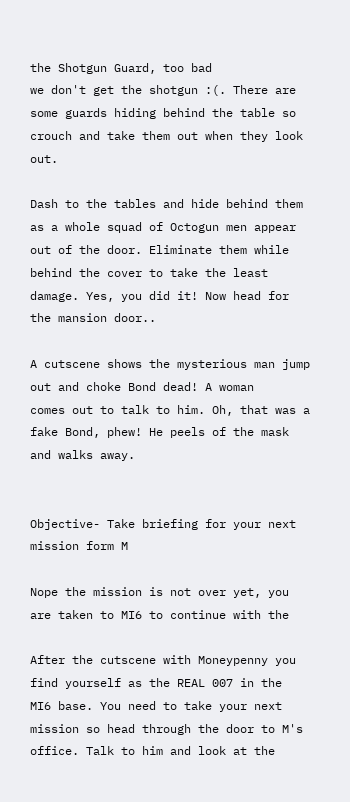the Shotgun Guard, too bad
we don't get the shotgun :(. There are some guards hiding behind the table so
crouch and take them out when they look out.

Dash to the tables and hide behind them as a whole squad of Octogun men appear
out of the door. Eliminate them while behind the cover to take the least
damage. Yes, you did it! Now head for the mansion door..

A cutscene shows the mysterious man jump out and choke Bond dead! A woman
comes out to talk to him. Oh, that was a fake Bond, phew! He peels of the mask
and walks away.


Objective- Take briefing for your next mission form M

Nope the mission is not over yet, you are taken to MI6 to continue with the

After the cutscene with Moneypenny you find yourself as the REAL 007 in the
MI6 base. You need to take your next mission so head through the door to M's
office. Talk to him and look at the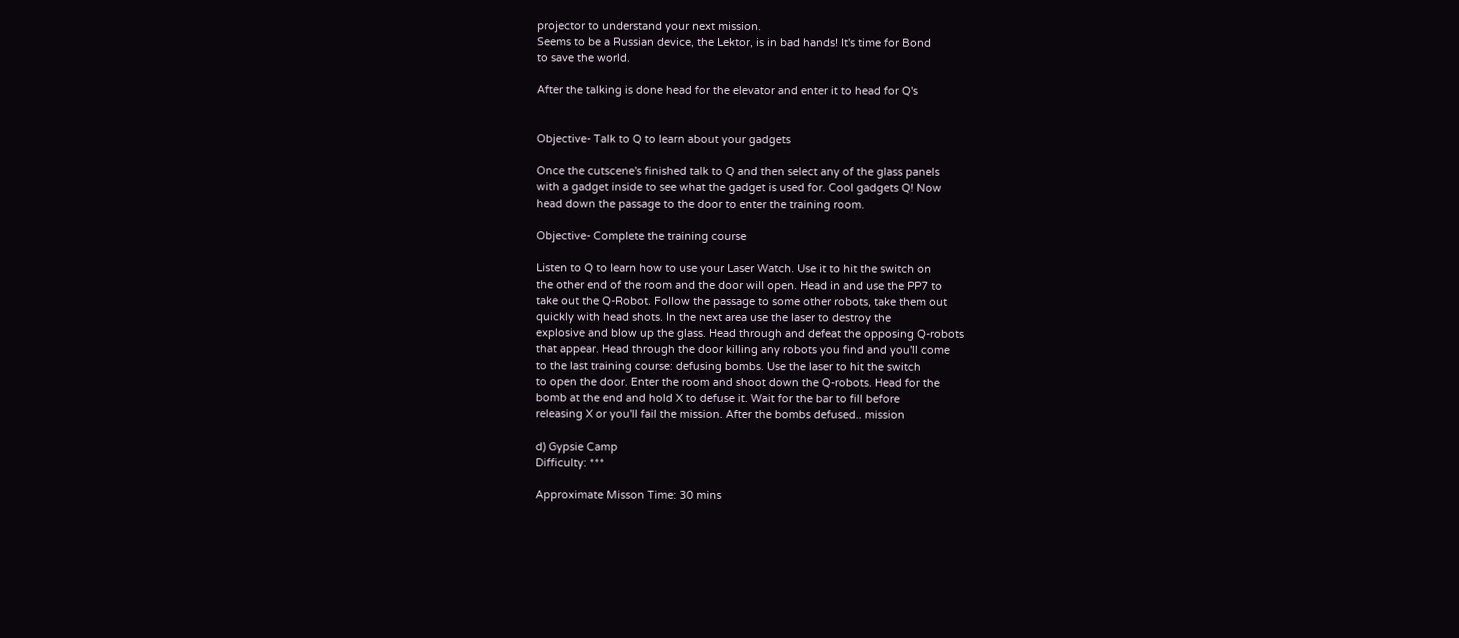projector to understand your next mission.
Seems to be a Russian device, the Lektor, is in bad hands! It's time for Bond
to save the world.

After the talking is done head for the elevator and enter it to head for Q's


Objective- Talk to Q to learn about your gadgets

Once the cutscene's finished talk to Q and then select any of the glass panels
with a gadget inside to see what the gadget is used for. Cool gadgets Q! Now
head down the passage to the door to enter the training room.

Objective- Complete the training course

Listen to Q to learn how to use your Laser Watch. Use it to hit the switch on
the other end of the room and the door will open. Head in and use the PP7 to
take out the Q-Robot. Follow the passage to some other robots, take them out
quickly with head shots. In the next area use the laser to destroy the
explosive and blow up the glass. Head through and defeat the opposing Q-robots
that appear. Head through the door killing any robots you find and you'll come
to the last training course: defusing bombs. Use the laser to hit the switch
to open the door. Enter the room and shoot down the Q-robots. Head for the
bomb at the end and hold X to defuse it. Wait for the bar to fill before
releasing X or you'll fail the mission. After the bombs defused.. mission

d) Gypsie Camp
Difficulty: ***

Approximate Misson Time: 30 mins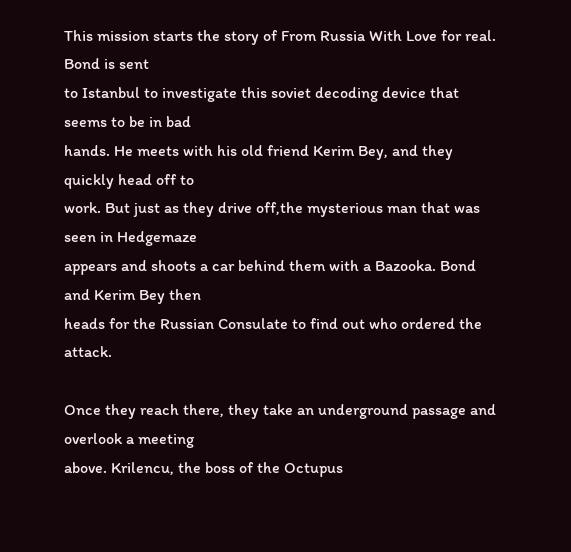This mission starts the story of From Russia With Love for real. Bond is sent
to Istanbul to investigate this soviet decoding device that seems to be in bad
hands. He meets with his old friend Kerim Bey, and they quickly head off to
work. But just as they drive off,the mysterious man that was seen in Hedgemaze
appears and shoots a car behind them with a Bazooka. Bond and Kerim Bey then
heads for the Russian Consulate to find out who ordered the attack.

Once they reach there, they take an underground passage and overlook a meeting
above. Krilencu, the boss of the Octupus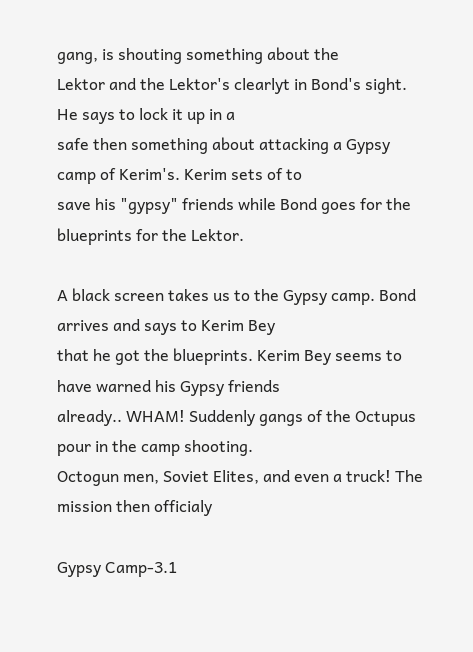gang, is shouting something about the
Lektor and the Lektor's clearlyt in Bond's sight. He says to lock it up in a
safe then something about attacking a Gypsy camp of Kerim's. Kerim sets of to
save his "gypsy" friends while Bond goes for the blueprints for the Lektor.

A black screen takes us to the Gypsy camp. Bond arrives and says to Kerim Bey
that he got the blueprints. Kerim Bey seems to have warned his Gypsy friends
already.. WHAM! Suddenly gangs of the Octupus pour in the camp shooting.
Octogun men, Soviet Elites, and even a truck! The mission then officialy

Gypsy Camp-3.1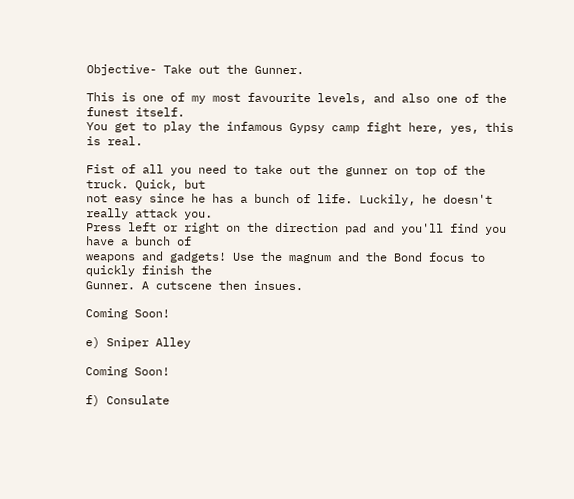Objective- Take out the Gunner.

This is one of my most favourite levels, and also one of the funest itself.
You get to play the infamous Gypsy camp fight here, yes, this is real.

Fist of all you need to take out the gunner on top of the truck. Quick, but
not easy since he has a bunch of life. Luckily, he doesn't really attack you.
Press left or right on the direction pad and you'll find you have a bunch of
weapons and gadgets! Use the magnum and the Bond focus to quickly finish the
Gunner. A cutscene then insues.

Coming Soon!

e) Sniper Alley

Coming Soon!

f) Consulate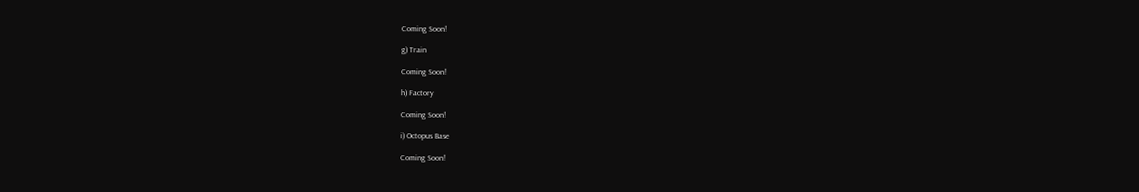Coming Soon!

g) Train

Coming Soon!

h) Factory

Coming Soon!

i) Octopus Base

Coming Soon!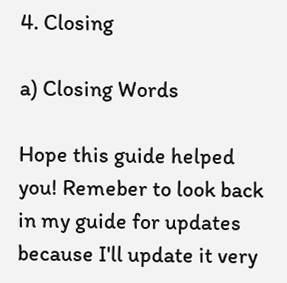4. Closing

a) Closing Words

Hope this guide helped you! Remeber to look back in my guide for updates
because I'll update it very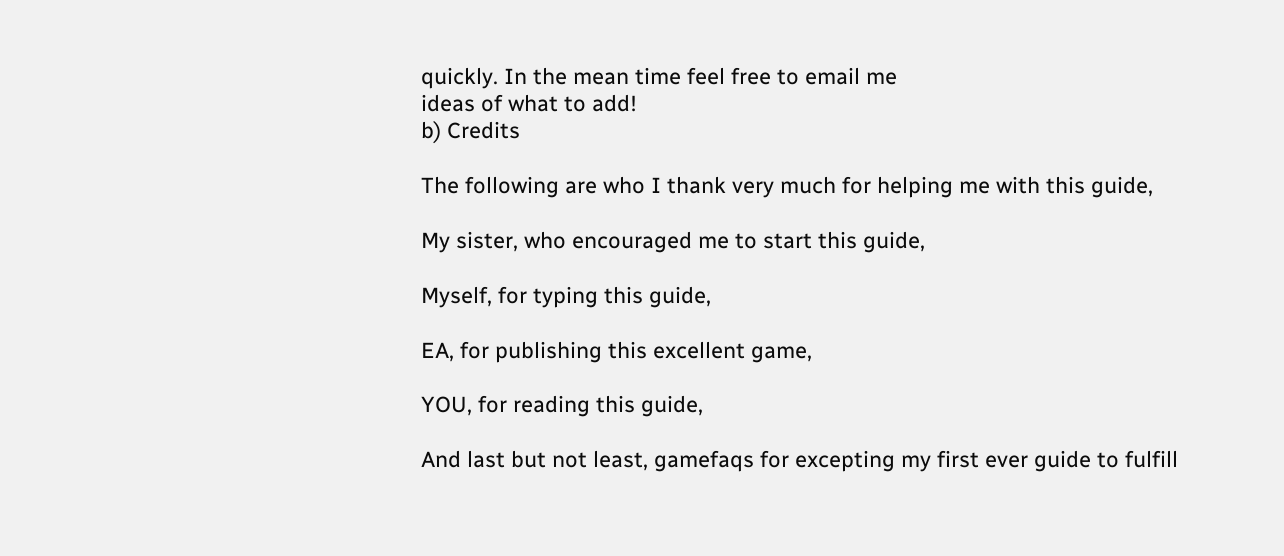quickly. In the mean time feel free to email me
ideas of what to add!
b) Credits

The following are who I thank very much for helping me with this guide,

My sister, who encouraged me to start this guide,

Myself, for typing this guide,

EA, for publishing this excellent game,

YOU, for reading this guide,

And last but not least, gamefaqs for excepting my first ever guide to fulfill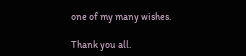one of my many wishes.

Thank you all.